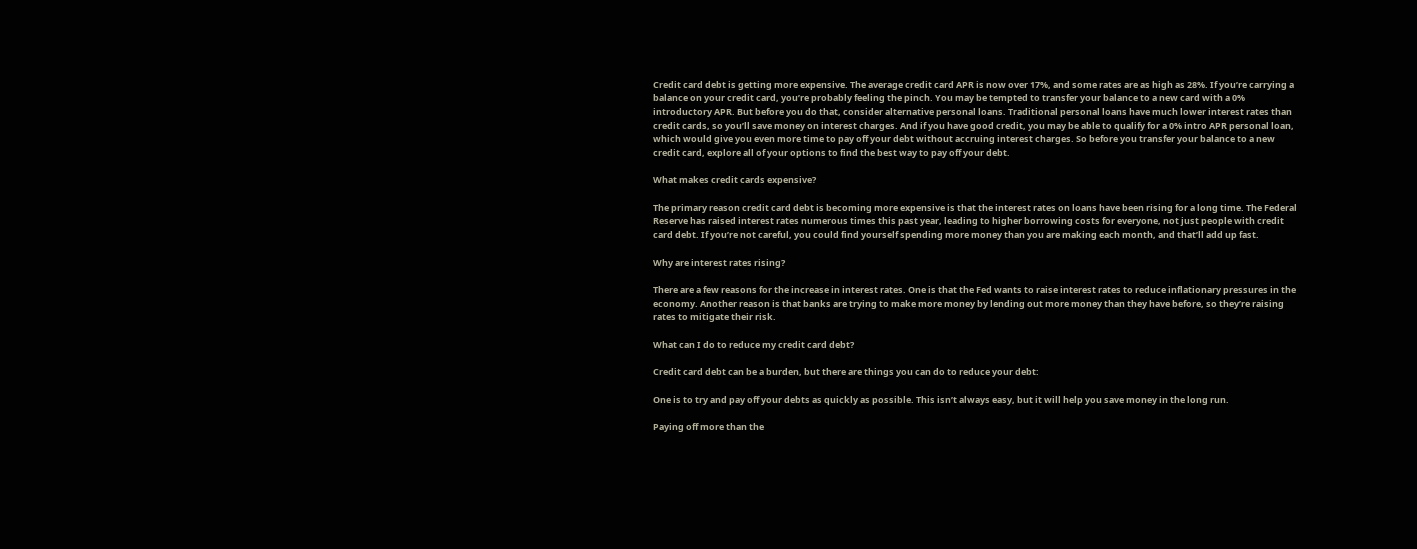Credit card debt is getting more expensive. The average credit card APR is now over 17%, and some rates are as high as 28%. If you’re carrying a balance on your credit card, you’re probably feeling the pinch. You may be tempted to transfer your balance to a new card with a 0% introductory APR. But before you do that, consider alternative personal loans. Traditional personal loans have much lower interest rates than credit cards, so you’ll save money on interest charges. And if you have good credit, you may be able to qualify for a 0% intro APR personal loan, which would give you even more time to pay off your debt without accruing interest charges. So before you transfer your balance to a new credit card, explore all of your options to find the best way to pay off your debt.

What makes credit cards expensive?

The primary reason credit card debt is becoming more expensive is that the interest rates on loans have been rising for a long time. The Federal Reserve has raised interest rates numerous times this past year, leading to higher borrowing costs for everyone, not just people with credit card debt. If you’re not careful, you could find yourself spending more money than you are making each month, and that’ll add up fast.

Why are interest rates rising?

There are a few reasons for the increase in interest rates. One is that the Fed wants to raise interest rates to reduce inflationary pressures in the economy. Another reason is that banks are trying to make more money by lending out more money than they have before, so they’re raising rates to mitigate their risk.

What can I do to reduce my credit card debt?

Credit card debt can be a burden, but there are things you can do to reduce your debt:

One is to try and pay off your debts as quickly as possible. This isn’t always easy, but it will help you save money in the long run.

Paying off more than the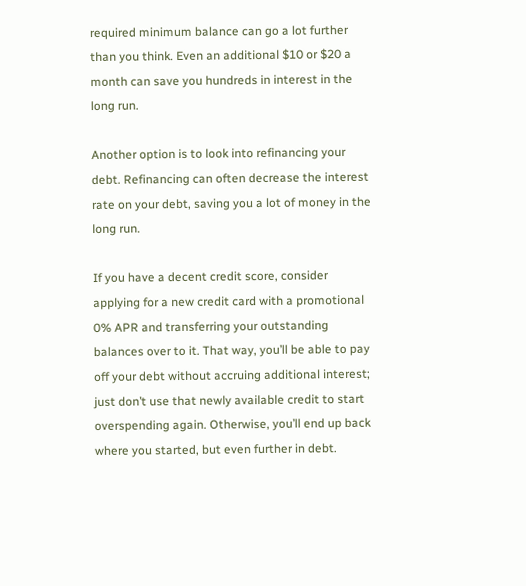required minimum balance can go a lot further than you think. Even an additional $10 or $20 a month can save you hundreds in interest in the long run.

Another option is to look into refinancing your debt. Refinancing can often decrease the interest rate on your debt, saving you a lot of money in the long run.

If you have a decent credit score, consider applying for a new credit card with a promotional 0% APR and transferring your outstanding balances over to it. That way, you’ll be able to pay off your debt without accruing additional interest; just don’t use that newly available credit to start overspending again. Otherwise, you’ll end up back where you started, but even further in debt.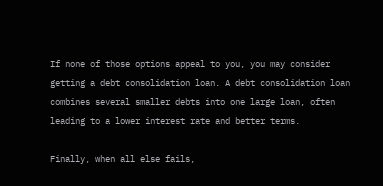If none of those options appeal to you, you may consider getting a debt consolidation loan. A debt consolidation loan combines several smaller debts into one large loan, often leading to a lower interest rate and better terms.

Finally, when all else fails,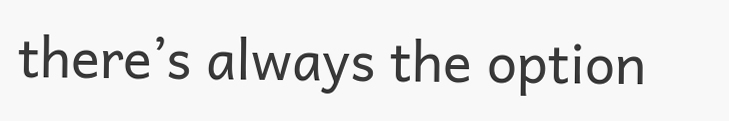there’s always the option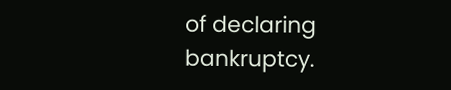of declaring bankruptcy.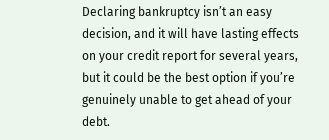Declaring bankruptcy isn’t an easy decision, and it will have lasting effects on your credit report for several years, but it could be the best option if you’re genuinely unable to get ahead of your debt.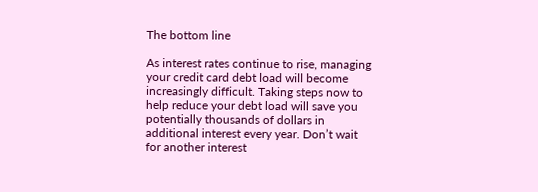The bottom line

As interest rates continue to rise, managing your credit card debt load will become increasingly difficult. Taking steps now to help reduce your debt load will save you potentially thousands of dollars in additional interest every year. Don’t wait for another interest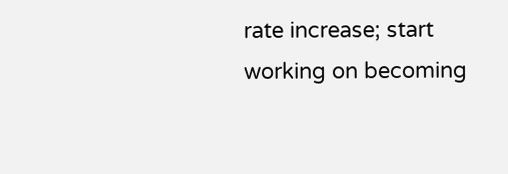rate increase; start working on becoming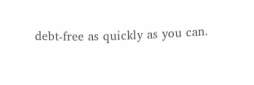debt-free as quickly as you can.